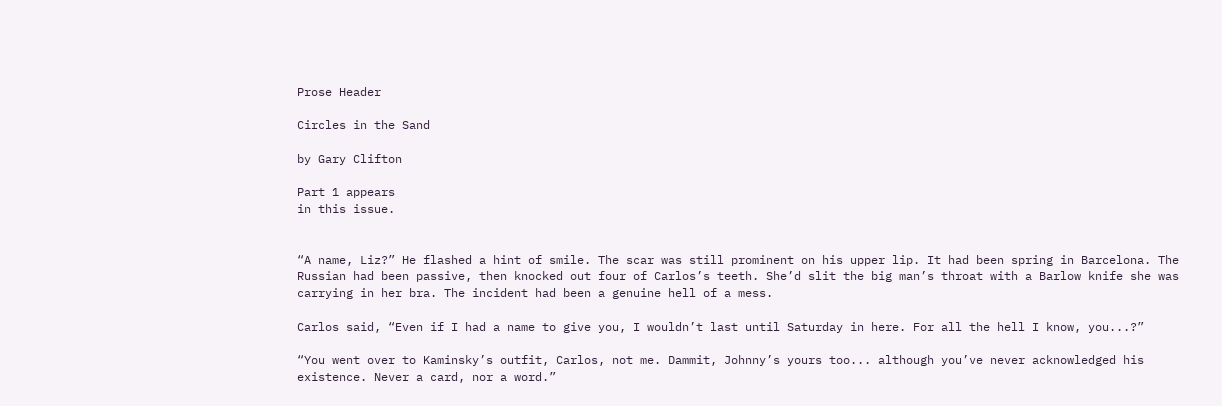Prose Header

Circles in the Sand

by Gary Clifton

Part 1 appears
in this issue.


“A name, Liz?” He flashed a hint of smile. The scar was still prominent on his upper lip. It had been spring in Barcelona. The Russian had been passive, then knocked out four of Carlos’s teeth. She’d slit the big man’s throat with a Barlow knife she was carrying in her bra. The incident had been a genuine hell of a mess.

Carlos said, “Even if I had a name to give you, I wouldn’t last until Saturday in here. For all the hell I know, you...?”

“You went over to Kaminsky’s outfit, Carlos, not me. Dammit, Johnny’s yours too... although you’ve never acknowledged his existence. Never a card, nor a word.”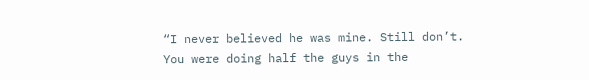“I never believed he was mine. Still don’t. You were doing half the guys in the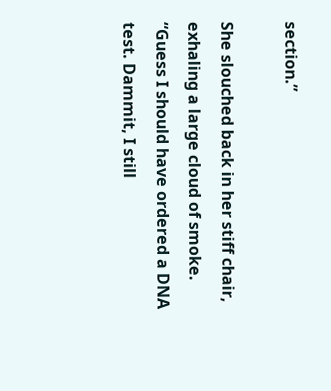section.”

She slouched back in her stiff chair, exhaling a large cloud of smoke. “Guess I should have ordered a DNA test. Dammit, I still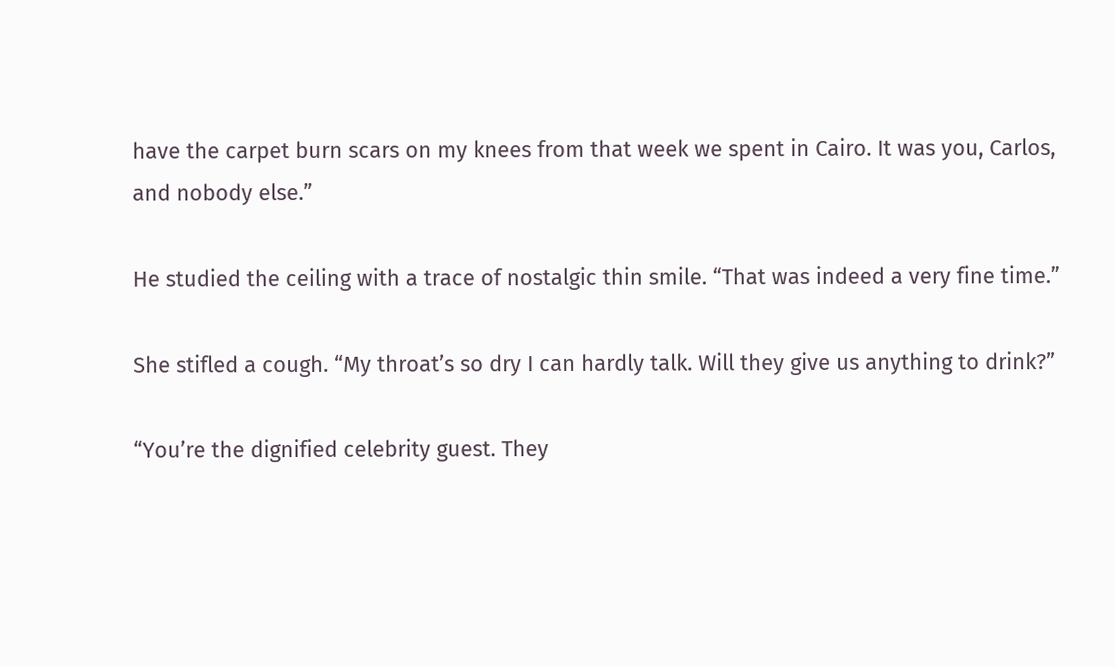have the carpet burn scars on my knees from that week we spent in Cairo. It was you, Carlos, and nobody else.”

He studied the ceiling with a trace of nostalgic thin smile. “That was indeed a very fine time.”

She stifled a cough. “My throat’s so dry I can hardly talk. Will they give us anything to drink?”

“You’re the dignified celebrity guest. They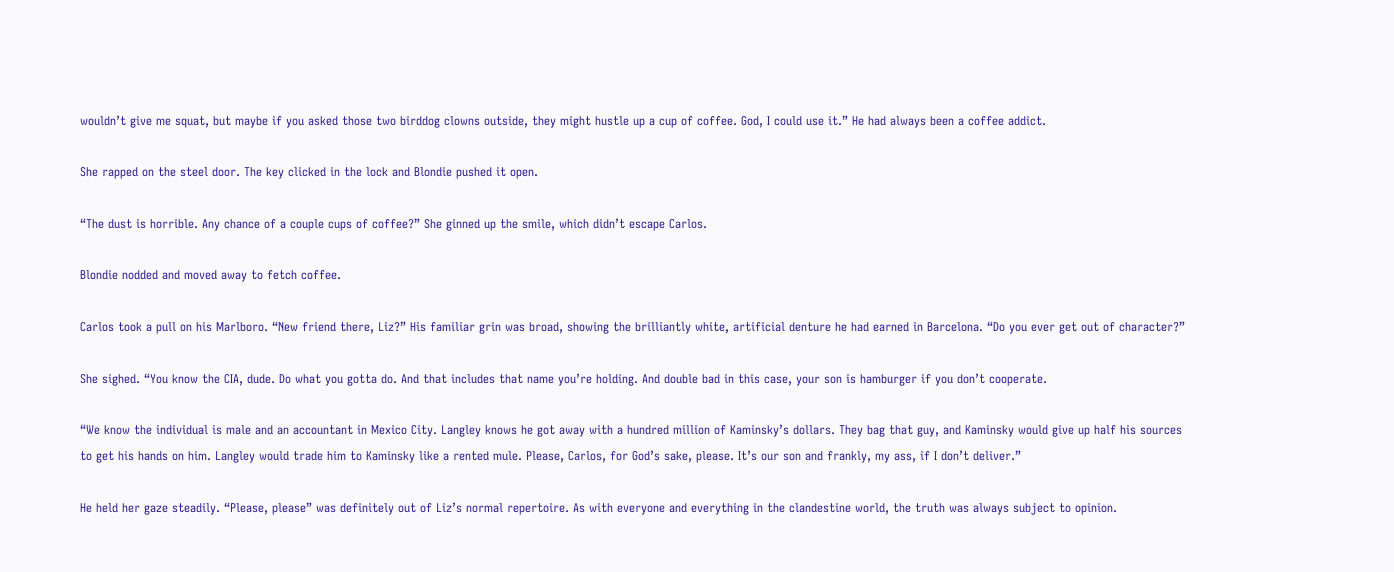wouldn’t give me squat, but maybe if you asked those two birddog clowns outside, they might hustle up a cup of coffee. God, I could use it.” He had always been a coffee addict.

She rapped on the steel door. The key clicked in the lock and Blondie pushed it open.

“The dust is horrible. Any chance of a couple cups of coffee?” She ginned up the smile, which didn’t escape Carlos.

Blondie nodded and moved away to fetch coffee.

Carlos took a pull on his Marlboro. “New friend there, Liz?” His familiar grin was broad, showing the brilliantly white, artificial denture he had earned in Barcelona. “Do you ever get out of character?”

She sighed. “You know the CIA, dude. Do what you gotta do. And that includes that name you’re holding. And double bad in this case, your son is hamburger if you don’t cooperate.

“We know the individual is male and an accountant in Mexico City. Langley knows he got away with a hundred million of Kaminsky’s dollars. They bag that guy, and Kaminsky would give up half his sources to get his hands on him. Langley would trade him to Kaminsky like a rented mule. Please, Carlos, for God’s sake, please. It’s our son and frankly, my ass, if I don’t deliver.”

He held her gaze steadily. “Please, please” was definitely out of Liz’s normal repertoire. As with everyone and everything in the clandestine world, the truth was always subject to opinion.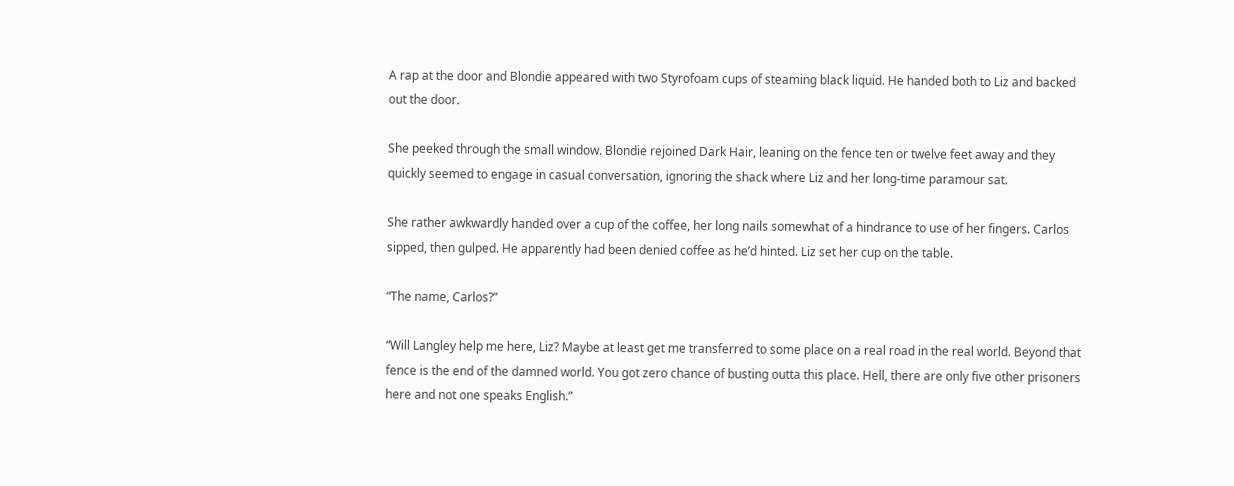A rap at the door and Blondie appeared with two Styrofoam cups of steaming black liquid. He handed both to Liz and backed out the door.

She peeked through the small window. Blondie rejoined Dark Hair, leaning on the fence ten or twelve feet away and they quickly seemed to engage in casual conversation, ignoring the shack where Liz and her long-time paramour sat.

She rather awkwardly handed over a cup of the coffee, her long nails somewhat of a hindrance to use of her fingers. Carlos sipped, then gulped. He apparently had been denied coffee as he’d hinted. Liz set her cup on the table.

“The name, Carlos?”

“Will Langley help me here, Liz? Maybe at least get me transferred to some place on a real road in the real world. Beyond that fence is the end of the damned world. You got zero chance of busting outta this place. Hell, there are only five other prisoners here and not one speaks English.”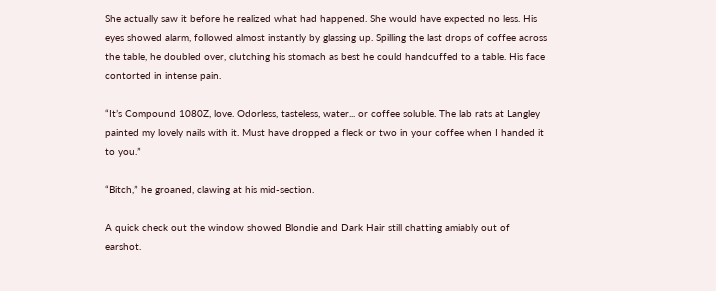She actually saw it before he realized what had happened. She would have expected no less. His eyes showed alarm, followed almost instantly by glassing up. Spilling the last drops of coffee across the table, he doubled over, clutching his stomach as best he could handcuffed to a table. His face contorted in intense pain.

“It’s Compound 1080Z, love. Odorless, tasteless, water... or coffee soluble. The lab rats at Langley painted my lovely nails with it. Must have dropped a fleck or two in your coffee when I handed it to you.”

“Bitch,” he groaned, clawing at his mid-section.

A quick check out the window showed Blondie and Dark Hair still chatting amiably out of earshot.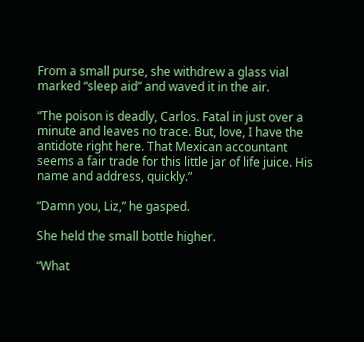From a small purse, she withdrew a glass vial marked “sleep aid” and waved it in the air.

“The poison is deadly, Carlos. Fatal in just over a minute and leaves no trace. But, love, I have the antidote right here. That Mexican accountant seems a fair trade for this little jar of life juice. His name and address, quickly.”

“Damn you, Liz,” he gasped.

She held the small bottle higher.

“What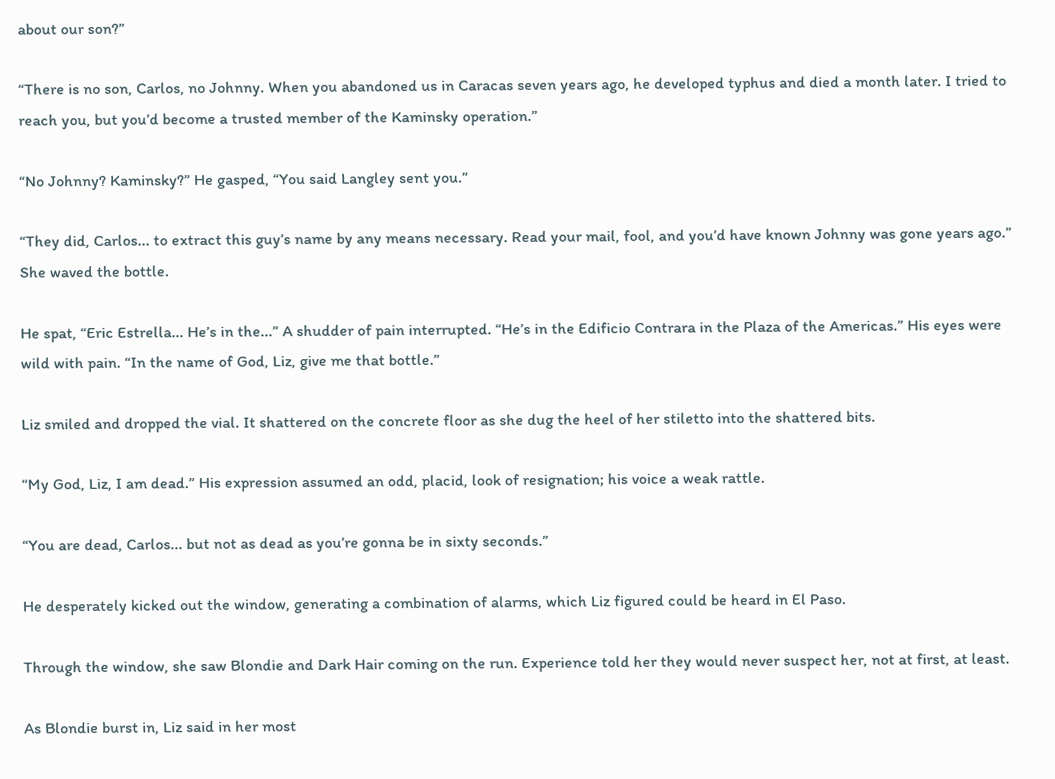about our son?”

“There is no son, Carlos, no Johnny. When you abandoned us in Caracas seven years ago, he developed typhus and died a month later. I tried to reach you, but you’d become a trusted member of the Kaminsky operation.”

“No Johnny? Kaminsky?” He gasped, “You said Langley sent you.”

“They did, Carlos... to extract this guy’s name by any means necessary. Read your mail, fool, and you’d have known Johnny was gone years ago.” She waved the bottle.

He spat, “Eric Estrella... He’s in the...” A shudder of pain interrupted. “He’s in the Edificio Contrara in the Plaza of the Americas.” His eyes were wild with pain. “In the name of God, Liz, give me that bottle.”

Liz smiled and dropped the vial. It shattered on the concrete floor as she dug the heel of her stiletto into the shattered bits.

“My God, Liz, I am dead.” His expression assumed an odd, placid, look of resignation; his voice a weak rattle.

“You are dead, Carlos... but not as dead as you’re gonna be in sixty seconds.”

He desperately kicked out the window, generating a combination of alarms, which Liz figured could be heard in El Paso.

Through the window, she saw Blondie and Dark Hair coming on the run. Experience told her they would never suspect her, not at first, at least.

As Blondie burst in, Liz said in her most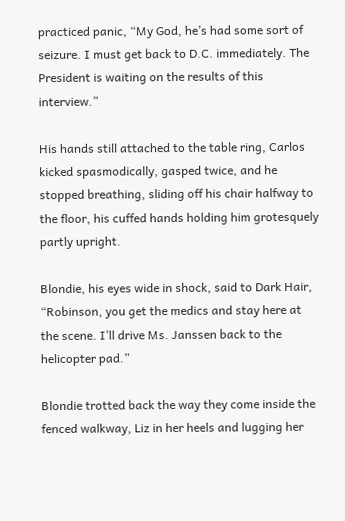practiced panic, “My God, he’s had some sort of seizure. I must get back to D.C. immediately. The President is waiting on the results of this interview.”

His hands still attached to the table ring, Carlos kicked spasmodically, gasped twice, and he stopped breathing, sliding off his chair halfway to the floor, his cuffed hands holding him grotesquely partly upright.

Blondie, his eyes wide in shock, said to Dark Hair, “Robinson, you get the medics and stay here at the scene. I’ll drive Ms. Janssen back to the helicopter pad.”

Blondie trotted back the way they come inside the fenced walkway, Liz in her heels and lugging her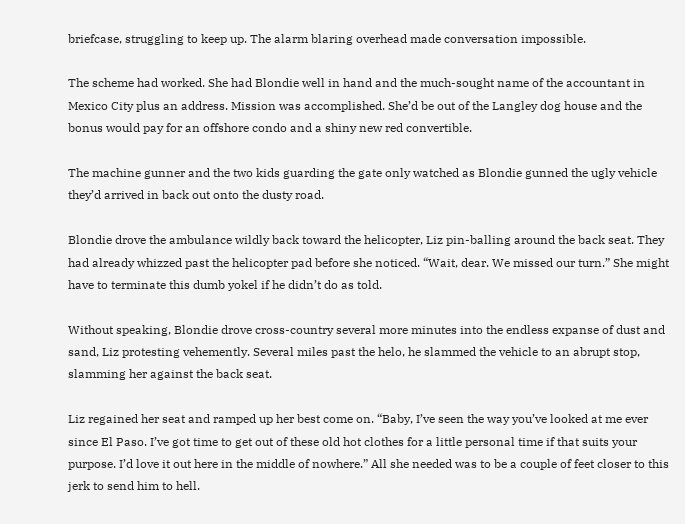briefcase, struggling to keep up. The alarm blaring overhead made conversation impossible.

The scheme had worked. She had Blondie well in hand and the much-sought name of the accountant in Mexico City plus an address. Mission was accomplished. She’d be out of the Langley dog house and the bonus would pay for an offshore condo and a shiny new red convertible.

The machine gunner and the two kids guarding the gate only watched as Blondie gunned the ugly vehicle they’d arrived in back out onto the dusty road.

Blondie drove the ambulance wildly back toward the helicopter, Liz pin-balling around the back seat. They had already whizzed past the helicopter pad before she noticed. “Wait, dear. We missed our turn.” She might have to terminate this dumb yokel if he didn’t do as told.

Without speaking, Blondie drove cross-country several more minutes into the endless expanse of dust and sand, Liz protesting vehemently. Several miles past the helo, he slammed the vehicle to an abrupt stop, slamming her against the back seat.

Liz regained her seat and ramped up her best come on. “Baby, I’ve seen the way you’ve looked at me ever since El Paso. I’ve got time to get out of these old hot clothes for a little personal time if that suits your purpose. I’d love it out here in the middle of nowhere.” All she needed was to be a couple of feet closer to this jerk to send him to hell.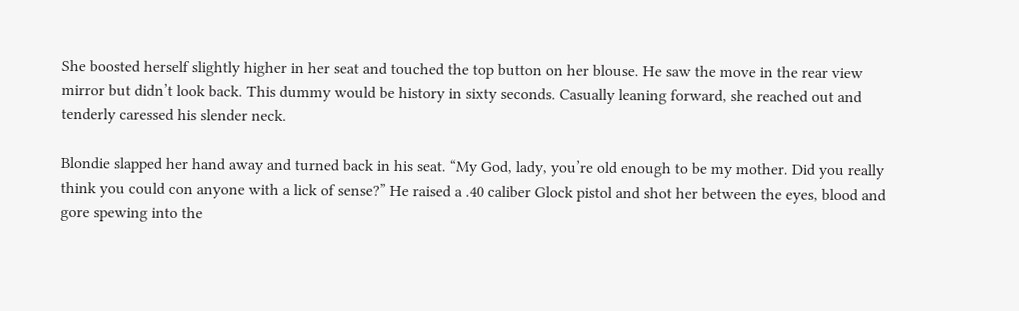She boosted herself slightly higher in her seat and touched the top button on her blouse. He saw the move in the rear view mirror but didn’t look back. This dummy would be history in sixty seconds. Casually leaning forward, she reached out and tenderly caressed his slender neck.

Blondie slapped her hand away and turned back in his seat. “My God, lady, you’re old enough to be my mother. Did you really think you could con anyone with a lick of sense?” He raised a .40 caliber Glock pistol and shot her between the eyes, blood and gore spewing into the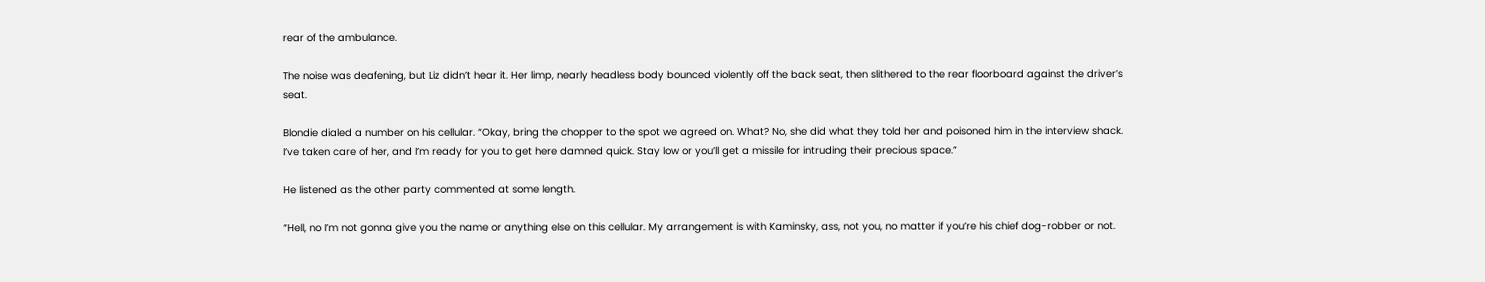rear of the ambulance.

The noise was deafening, but Liz didn’t hear it. Her limp, nearly headless body bounced violently off the back seat, then slithered to the rear floorboard against the driver’s seat.

Blondie dialed a number on his cellular. “Okay, bring the chopper to the spot we agreed on. What? No, she did what they told her and poisoned him in the interview shack. I’ve taken care of her, and I’m ready for you to get here damned quick. Stay low or you’ll get a missile for intruding their precious space.”

He listened as the other party commented at some length.

“Hell, no I’m not gonna give you the name or anything else on this cellular. My arrangement is with Kaminsky, ass, not you, no matter if you’re his chief dog-robber or not.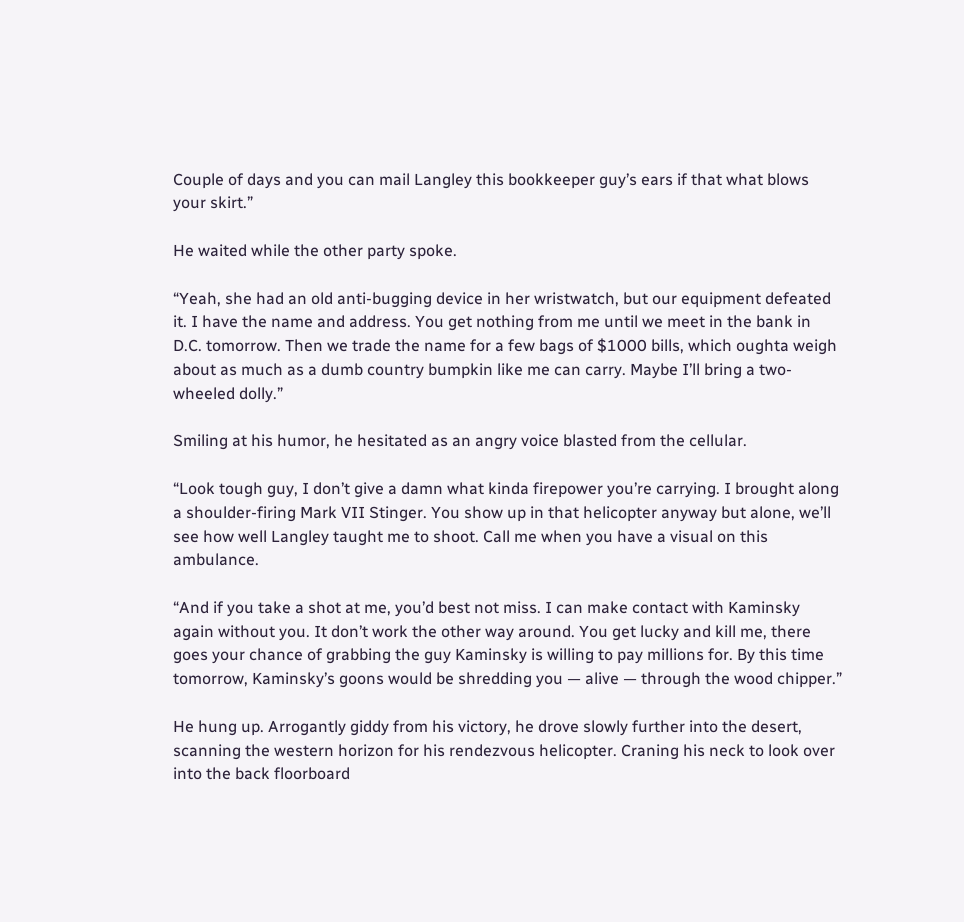Couple of days and you can mail Langley this bookkeeper guy’s ears if that what blows your skirt.”

He waited while the other party spoke.

“Yeah, she had an old anti-bugging device in her wristwatch, but our equipment defeated it. I have the name and address. You get nothing from me until we meet in the bank in D.C. tomorrow. Then we trade the name for a few bags of $1000 bills, which oughta weigh about as much as a dumb country bumpkin like me can carry. Maybe I’ll bring a two-wheeled dolly.”

Smiling at his humor, he hesitated as an angry voice blasted from the cellular.

“Look tough guy, I don’t give a damn what kinda firepower you’re carrying. I brought along a shoulder-firing Mark VII Stinger. You show up in that helicopter anyway but alone, we’ll see how well Langley taught me to shoot. Call me when you have a visual on this ambulance.

“And if you take a shot at me, you’d best not miss. I can make contact with Kaminsky again without you. It don’t work the other way around. You get lucky and kill me, there goes your chance of grabbing the guy Kaminsky is willing to pay millions for. By this time tomorrow, Kaminsky’s goons would be shredding you — alive — through the wood chipper.”

He hung up. Arrogantly giddy from his victory, he drove slowly further into the desert, scanning the western horizon for his rendezvous helicopter. Craning his neck to look over into the back floorboard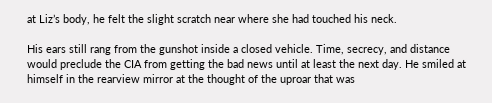at Liz’s body, he felt the slight scratch near where she had touched his neck.

His ears still rang from the gunshot inside a closed vehicle. Time, secrecy, and distance would preclude the CIA from getting the bad news until at least the next day. He smiled at himself in the rearview mirror at the thought of the uproar that was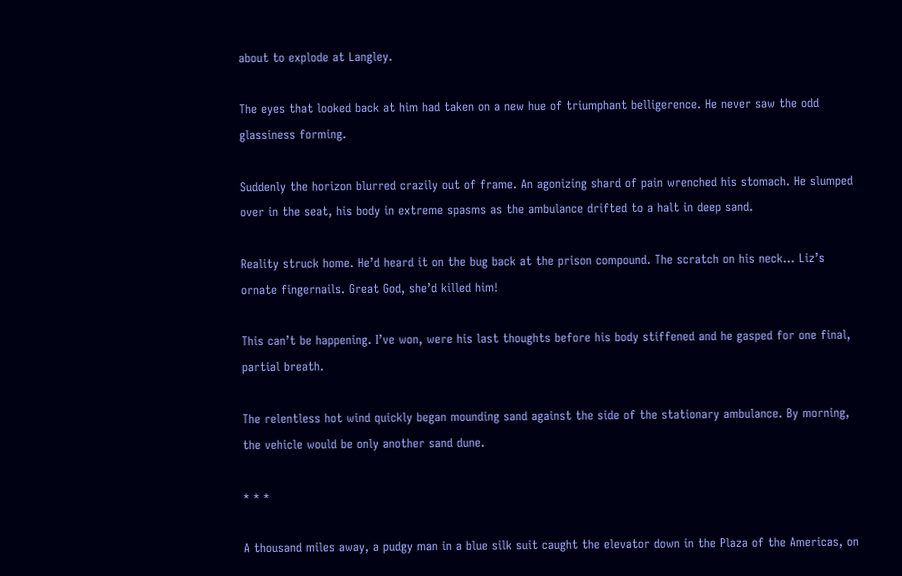about to explode at Langley.

The eyes that looked back at him had taken on a new hue of triumphant belligerence. He never saw the odd glassiness forming.

Suddenly the horizon blurred crazily out of frame. An agonizing shard of pain wrenched his stomach. He slumped over in the seat, his body in extreme spasms as the ambulance drifted to a halt in deep sand.

Reality struck home. He’d heard it on the bug back at the prison compound. The scratch on his neck... Liz’s ornate fingernails. Great God, she’d killed him!

This can’t be happening. I’ve won, were his last thoughts before his body stiffened and he gasped for one final, partial breath.

The relentless hot wind quickly began mounding sand against the side of the stationary ambulance. By morning, the vehicle would be only another sand dune.

* * *

A thousand miles away, a pudgy man in a blue silk suit caught the elevator down in the Plaza of the Americas, on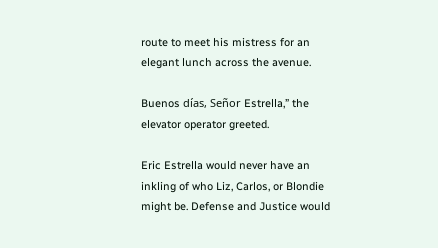route to meet his mistress for an elegant lunch across the avenue.

Buenos días, Señor Estrella,” the elevator operator greeted.

Eric Estrella would never have an inkling of who Liz, Carlos, or Blondie might be. Defense and Justice would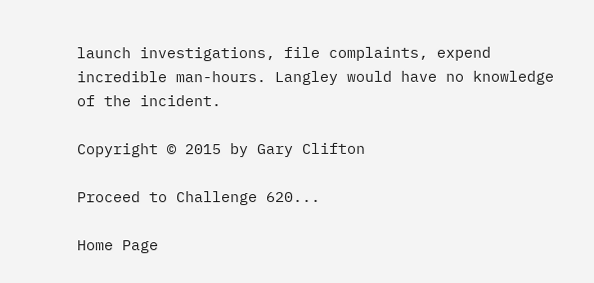launch investigations, file complaints, expend incredible man-hours. Langley would have no knowledge of the incident.

Copyright © 2015 by Gary Clifton

Proceed to Challenge 620...

Home Page